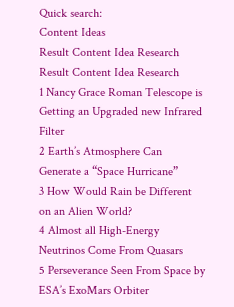Quick search:
Content Ideas
Result Content Idea Research
Result Content Idea Research
1 Nancy Grace Roman Telescope is Getting an Upgraded new Infrared Filter
2 Earth’s Atmosphere Can Generate a “Space Hurricane”
3 How Would Rain be Different on an Alien World?
4 Almost all High-Energy Neutrinos Come From Quasars
5 Perseverance Seen From Space by ESA’s ExoMars Orbiter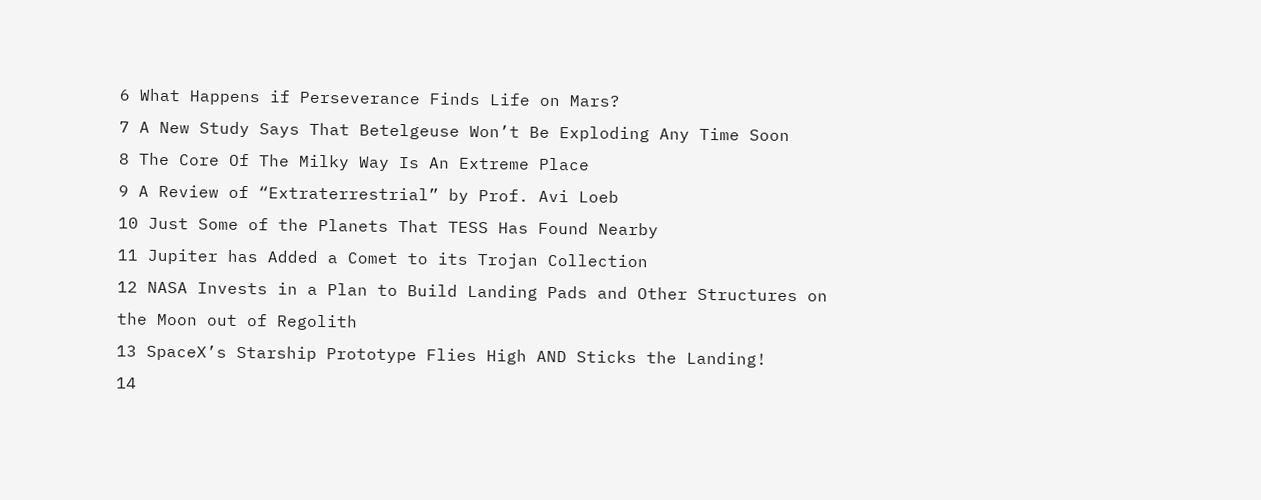6 What Happens if Perseverance Finds Life on Mars?
7 A New Study Says That Betelgeuse Won’t Be Exploding Any Time Soon
8 The Core Of The Milky Way Is An Extreme Place
9 A Review of “Extraterrestrial” by Prof. Avi Loeb
10 Just Some of the Planets That TESS Has Found Nearby
11 Jupiter has Added a Comet to its Trojan Collection
12 NASA Invests in a Plan to Build Landing Pads and Other Structures on the Moon out of Regolith
13 SpaceX’s Starship Prototype Flies High AND Sticks the Landing!
14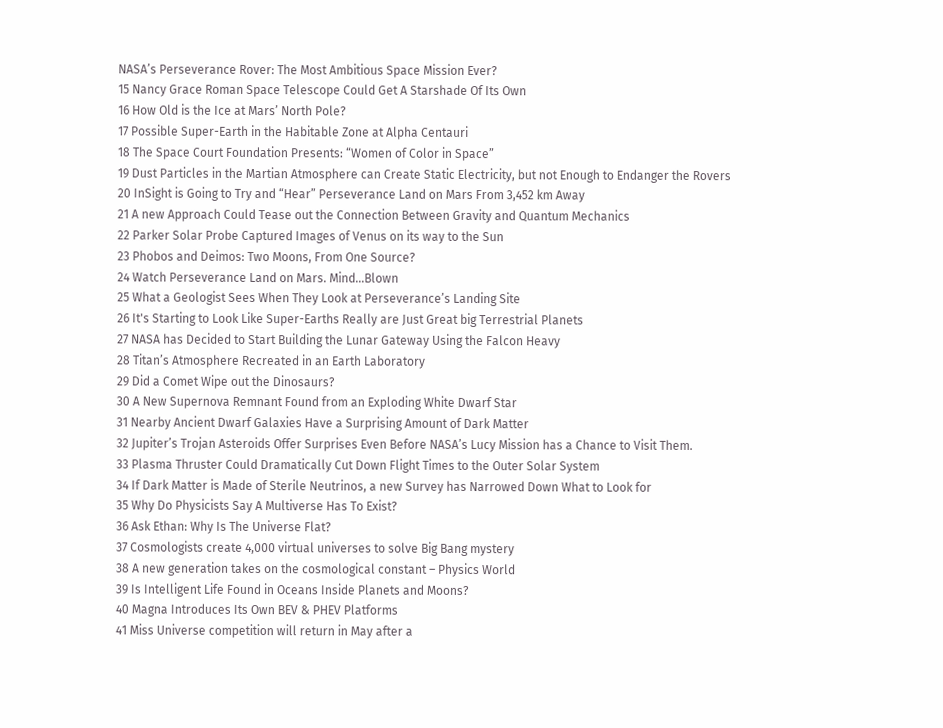NASA’s Perseverance Rover: The Most Ambitious Space Mission Ever?
15 Nancy Grace Roman Space Telescope Could Get A Starshade Of Its Own
16 How Old is the Ice at Mars’ North Pole?
17 Possible Super-Earth in the Habitable Zone at Alpha Centauri
18 The Space Court Foundation Presents: “Women of Color in Space”
19 Dust Particles in the Martian Atmosphere can Create Static Electricity, but not Enough to Endanger the Rovers
20 InSight is Going to Try and “Hear” Perseverance Land on Mars From 3,452 km Away
21 A new Approach Could Tease out the Connection Between Gravity and Quantum Mechanics
22 Parker Solar Probe Captured Images of Venus on its way to the Sun
23 Phobos and Deimos: Two Moons, From One Source?
24 Watch Perseverance Land on Mars. Mind…Blown
25 What a Geologist Sees When They Look at Perseverance’s Landing Site
26 It's Starting to Look Like Super-Earths Really are Just Great big Terrestrial Planets
27 NASA has Decided to Start Building the Lunar Gateway Using the Falcon Heavy
28 Titan’s Atmosphere Recreated in an Earth Laboratory
29 Did a Comet Wipe out the Dinosaurs?
30 A New Supernova Remnant Found from an Exploding White Dwarf Star
31 Nearby Ancient Dwarf Galaxies Have a Surprising Amount of Dark Matter
32 Jupiter’s Trojan Asteroids Offer Surprises Even Before NASA’s Lucy Mission has a Chance to Visit Them.
33 Plasma Thruster Could Dramatically Cut Down Flight Times to the Outer Solar System
34 If Dark Matter is Made of Sterile Neutrinos, a new Survey has Narrowed Down What to Look for
35 Why Do Physicists Say A Multiverse Has To Exist?
36 Ask Ethan: Why Is The Universe Flat?
37 Cosmologists create 4,000 virtual universes to solve Big Bang mystery
38 A new generation takes on the cosmological constant – Physics World
39 Is Intelligent Life Found in Oceans Inside Planets and Moons?
40 Magna Introduces Its Own BEV & PHEV Platforms
41 Miss Universe competition will return in May after a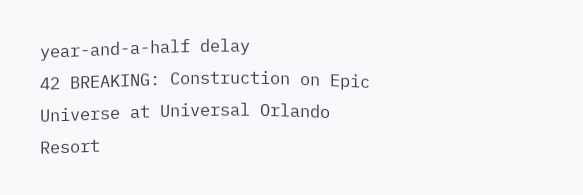year-and-a-half delay
42 BREAKING: Construction on Epic Universe at Universal Orlando Resort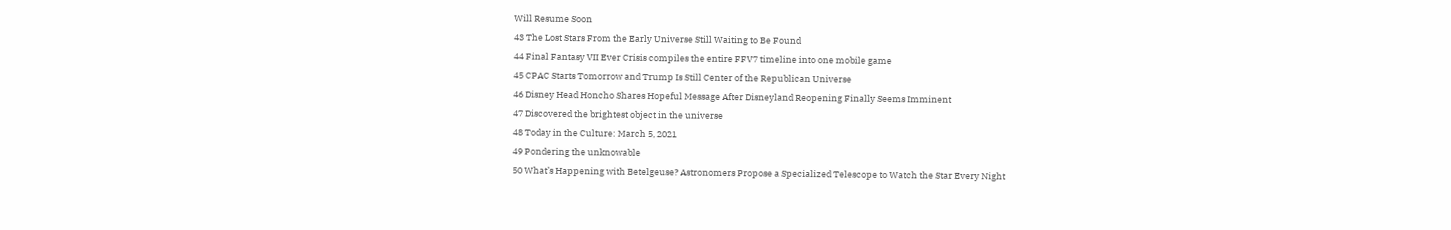Will Resume Soon
43 The Lost Stars From the Early Universe Still Waiting to Be Found
44 Final Fantasy VII Ever Crisis compiles the entire FFV7 timeline into one mobile game
45 CPAC Starts Tomorrow and Trump Is Still Center of the Republican Universe
46 Disney Head Honcho Shares Hopeful Message After Disneyland Reopening Finally Seems Imminent
47 Discovered the brightest object in the universe
48 Today in the Culture: March 5, 2021
49 Pondering the unknowable
50 What’s Happening with Betelgeuse? Astronomers Propose a Specialized Telescope to Watch the Star Every Night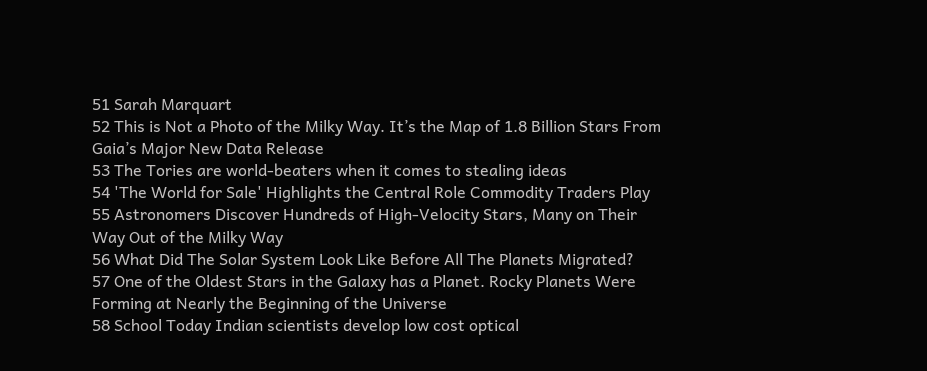51 Sarah Marquart
52 This is Not a Photo of the Milky Way. It’s the Map of 1.8 Billion Stars From Gaia’s Major New Data Release
53 The Tories are world-beaters when it comes to stealing ideas
54 'The World for Sale' Highlights the Central Role Commodity Traders Play
55 Astronomers Discover Hundreds of High-Velocity Stars, Many on Their Way Out of the Milky Way
56 What Did The Solar System Look Like Before All The Planets Migrated?
57 One of the Oldest Stars in the Galaxy has a Planet. Rocky Planets Were Forming at Nearly the Beginning of the Universe
58 School Today Indian scientists develop low cost optical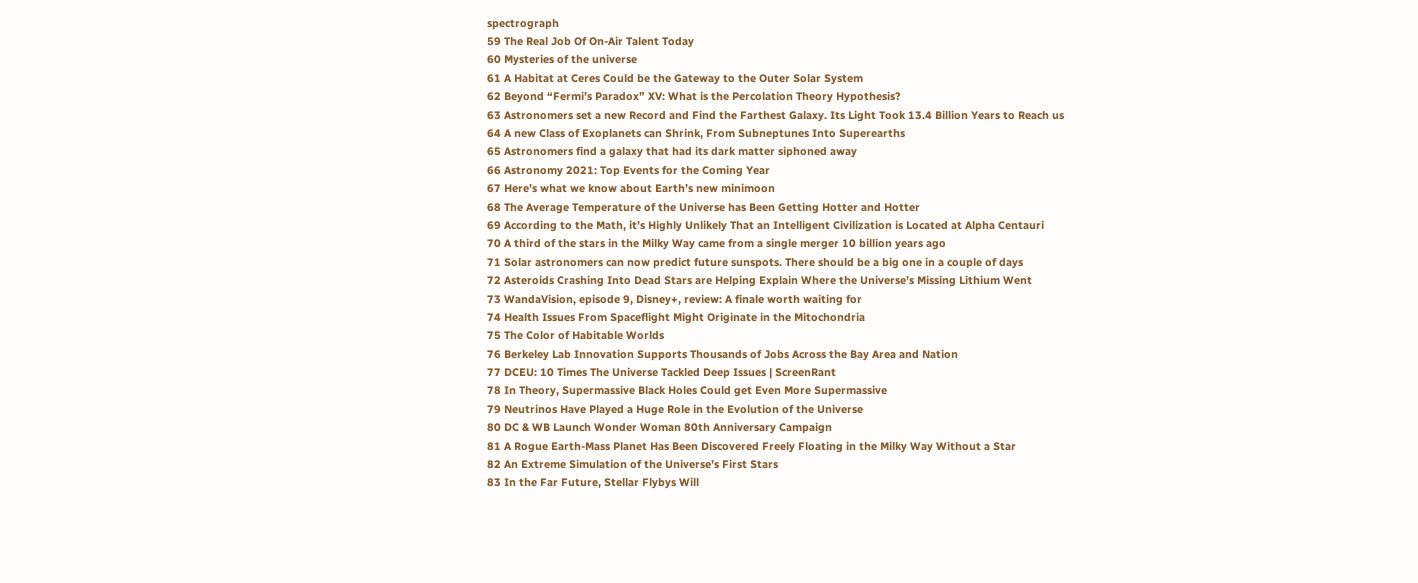spectrograph
59 The Real Job Of On-Air Talent Today
60 Mysteries of the universe
61 A Habitat at Ceres Could be the Gateway to the Outer Solar System
62 Beyond “Fermi’s Paradox” XV: What is the Percolation Theory Hypothesis?
63 Astronomers set a new Record and Find the Farthest Galaxy. Its Light Took 13.4 Billion Years to Reach us
64 A new Class of Exoplanets can Shrink, From Subneptunes Into Superearths
65 Astronomers find a galaxy that had its dark matter siphoned away
66 Astronomy 2021: Top Events for the Coming Year
67 Here’s what we know about Earth’s new minimoon
68 The Average Temperature of the Universe has Been Getting Hotter and Hotter
69 According to the Math, it’s Highly Unlikely That an Intelligent Civilization is Located at Alpha Centauri
70 A third of the stars in the Milky Way came from a single merger 10 billion years ago
71 Solar astronomers can now predict future sunspots. There should be a big one in a couple of days
72 Asteroids Crashing Into Dead Stars are Helping Explain Where the Universe’s Missing Lithium Went
73 WandaVision, episode 9, Disney+, review: A finale worth waiting for
74 Health Issues From Spaceflight Might Originate in the Mitochondria
75 The Color of Habitable Worlds
76 Berkeley Lab Innovation Supports Thousands of Jobs Across the Bay Area and Nation
77 DCEU: 10 Times The Universe Tackled Deep Issues | ScreenRant
78 In Theory, Supermassive Black Holes Could get Even More Supermassive
79 Neutrinos Have Played a Huge Role in the Evolution of the Universe
80 DC & WB Launch Wonder Woman 80th Anniversary Campaign
81 A Rogue Earth-Mass Planet Has Been Discovered Freely Floating in the Milky Way Without a Star
82 An Extreme Simulation of the Universe’s First Stars
83 In the Far Future, Stellar Flybys Will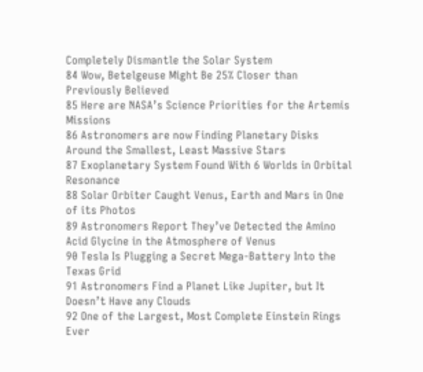Completely Dismantle the Solar System
84 Wow, Betelgeuse Might Be 25% Closer than Previously Believed
85 Here are NASA’s Science Priorities for the Artemis Missions
86 Astronomers are now Finding Planetary Disks Around the Smallest, Least Massive Stars
87 Exoplanetary System Found With 6 Worlds in Orbital Resonance
88 Solar Orbiter Caught Venus, Earth and Mars in One of its Photos
89 Astronomers Report They’ve Detected the Amino Acid Glycine in the Atmosphere of Venus
90 Tesla Is Plugging a Secret Mega-Battery Into the Texas Grid
91 Astronomers Find a Planet Like Jupiter, but It Doesn’t Have any Clouds
92 One of the Largest, Most Complete Einstein Rings Ever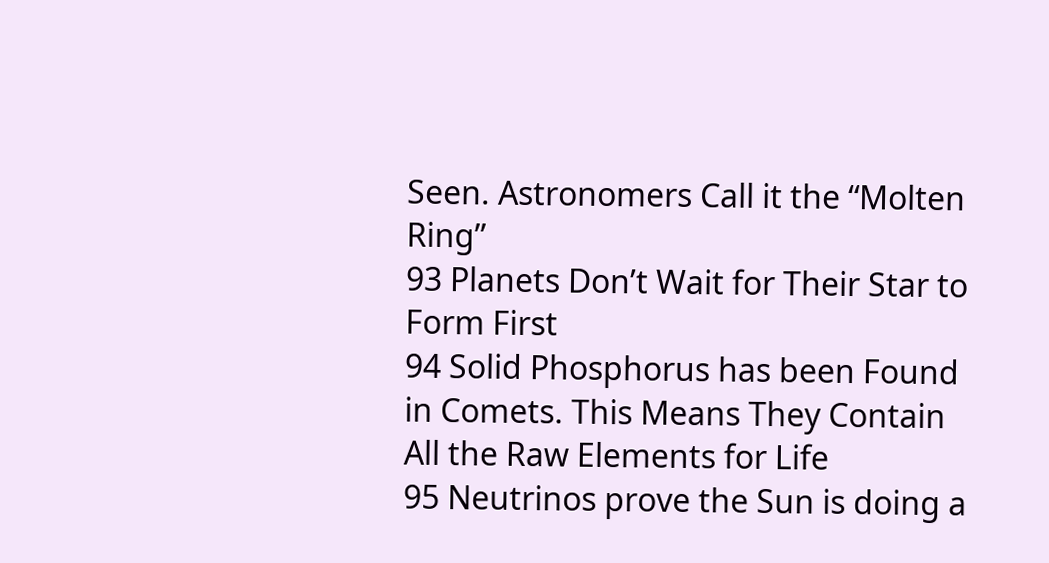Seen. Astronomers Call it the “Molten Ring”
93 Planets Don’t Wait for Their Star to Form First
94 Solid Phosphorus has been Found in Comets. This Means They Contain All the Raw Elements for Life
95 Neutrinos prove the Sun is doing a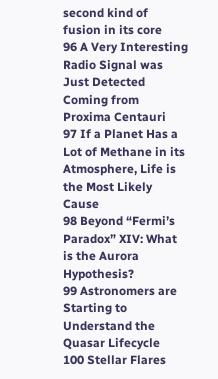second kind of fusion in its core
96 A Very Interesting Radio Signal was Just Detected Coming from Proxima Centauri
97 If a Planet Has a Lot of Methane in its Atmosphere, Life is the Most Likely Cause
98 Beyond “Fermi’s Paradox” XIV: What is the Aurora Hypothesis?
99 Astronomers are Starting to Understand the Quasar Lifecycle
100 Stellar Flares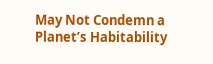May Not Condemn a Planet’s Habitability